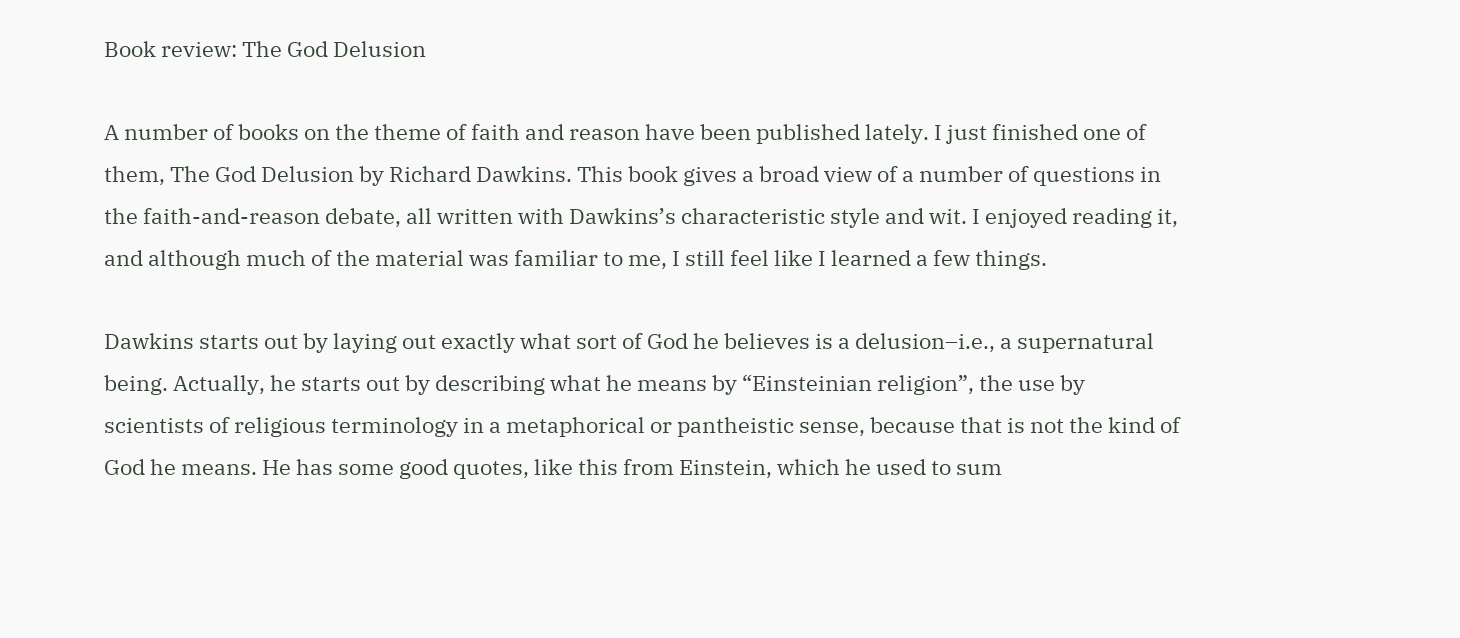Book review: The God Delusion

A number of books on the theme of faith and reason have been published lately. I just finished one of them, The God Delusion by Richard Dawkins. This book gives a broad view of a number of questions in the faith-and-reason debate, all written with Dawkins’s characteristic style and wit. I enjoyed reading it, and although much of the material was familiar to me, I still feel like I learned a few things.

Dawkins starts out by laying out exactly what sort of God he believes is a delusion–i.e., a supernatural being. Actually, he starts out by describing what he means by “Einsteinian religion”, the use by scientists of religious terminology in a metaphorical or pantheistic sense, because that is not the kind of God he means. He has some good quotes, like this from Einstein, which he used to sum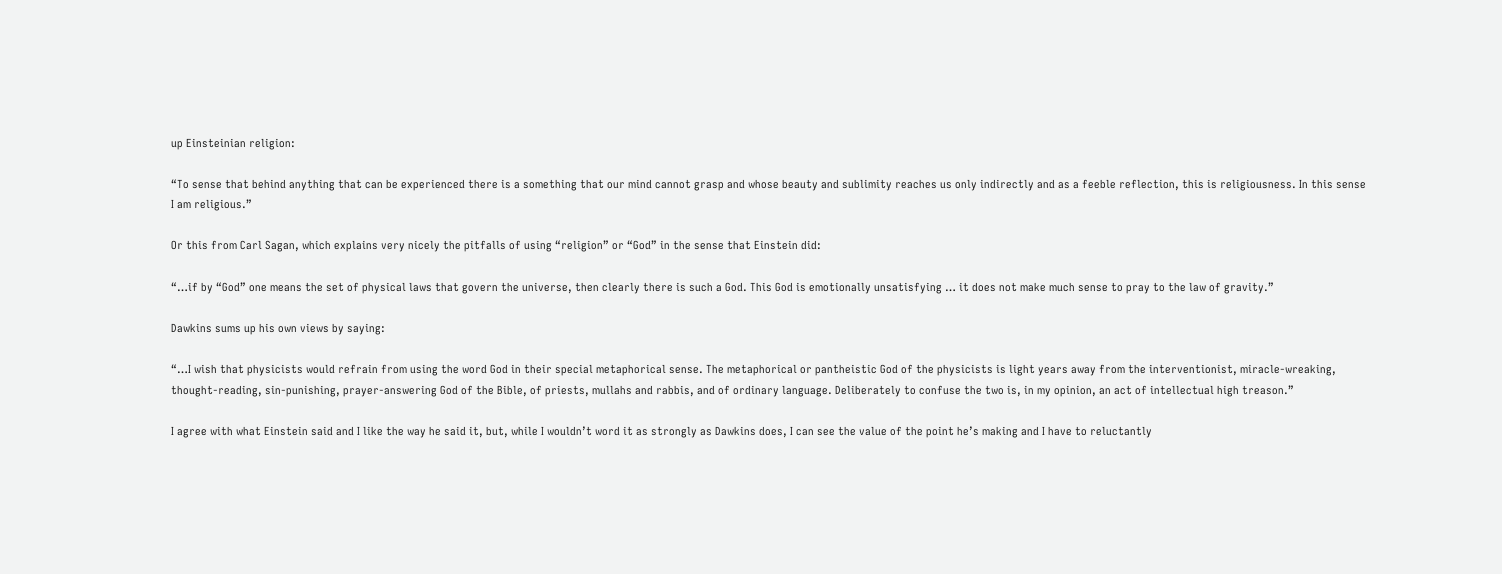up Einsteinian religion:

“To sense that behind anything that can be experienced there is a something that our mind cannot grasp and whose beauty and sublimity reaches us only indirectly and as a feeble reflection, this is religiousness. In this sense I am religious.”

Or this from Carl Sagan, which explains very nicely the pitfalls of using “religion” or “God” in the sense that Einstein did:

“…if by “God” one means the set of physical laws that govern the universe, then clearly there is such a God. This God is emotionally unsatisfying … it does not make much sense to pray to the law of gravity.”

Dawkins sums up his own views by saying:

“…I wish that physicists would refrain from using the word God in their special metaphorical sense. The metaphorical or pantheistic God of the physicists is light years away from the interventionist, miracle-wreaking, thought-reading, sin-punishing, prayer-answering God of the Bible, of priests, mullahs and rabbis, and of ordinary language. Deliberately to confuse the two is, in my opinion, an act of intellectual high treason.”

I agree with what Einstein said and I like the way he said it, but, while I wouldn’t word it as strongly as Dawkins does, I can see the value of the point he’s making and I have to reluctantly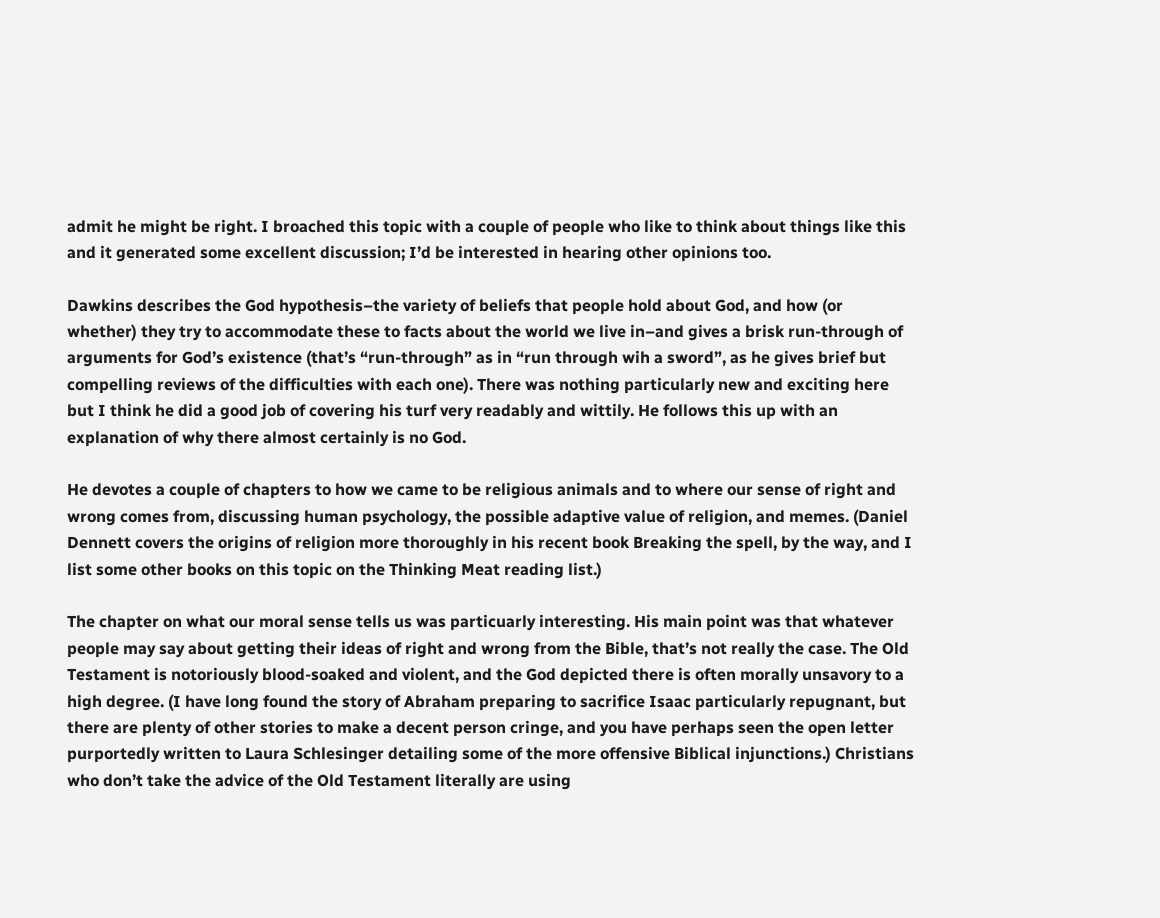admit he might be right. I broached this topic with a couple of people who like to think about things like this and it generated some excellent discussion; I’d be interested in hearing other opinions too.

Dawkins describes the God hypothesis–the variety of beliefs that people hold about God, and how (or whether) they try to accommodate these to facts about the world we live in–and gives a brisk run-through of arguments for God’s existence (that’s “run-through” as in “run through wih a sword”, as he gives brief but compelling reviews of the difficulties with each one). There was nothing particularly new and exciting here but I think he did a good job of covering his turf very readably and wittily. He follows this up with an explanation of why there almost certainly is no God.

He devotes a couple of chapters to how we came to be religious animals and to where our sense of right and wrong comes from, discussing human psychology, the possible adaptive value of religion, and memes. (Daniel Dennett covers the origins of religion more thoroughly in his recent book Breaking the spell, by the way, and I list some other books on this topic on the Thinking Meat reading list.)

The chapter on what our moral sense tells us was particuarly interesting. His main point was that whatever people may say about getting their ideas of right and wrong from the Bible, that’s not really the case. The Old Testament is notoriously blood-soaked and violent, and the God depicted there is often morally unsavory to a high degree. (I have long found the story of Abraham preparing to sacrifice Isaac particularly repugnant, but there are plenty of other stories to make a decent person cringe, and you have perhaps seen the open letter purportedly written to Laura Schlesinger detailing some of the more offensive Biblical injunctions.) Christians who don’t take the advice of the Old Testament literally are using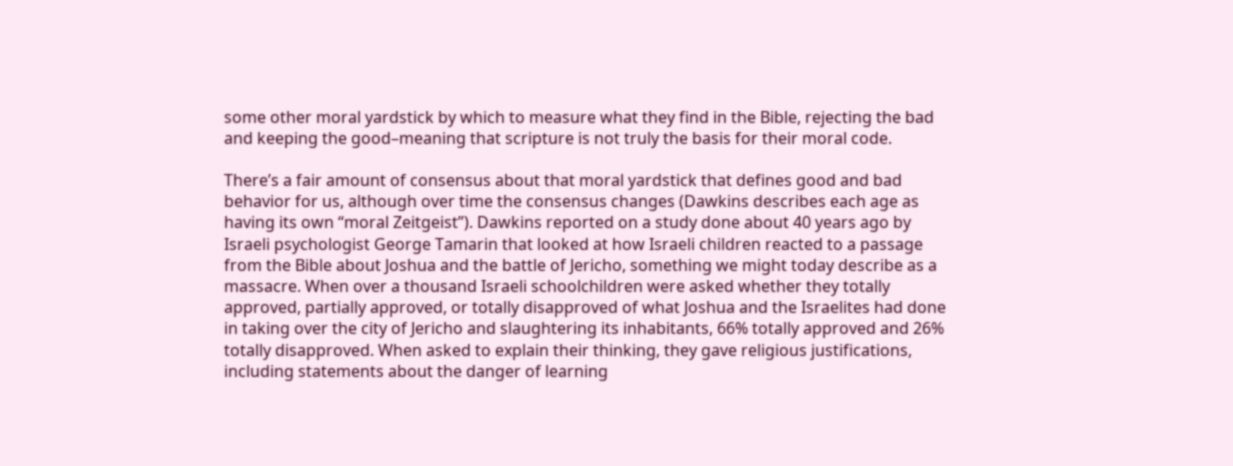some other moral yardstick by which to measure what they find in the Bible, rejecting the bad and keeping the good–meaning that scripture is not truly the basis for their moral code.

There’s a fair amount of consensus about that moral yardstick that defines good and bad behavior for us, although over time the consensus changes (Dawkins describes each age as having its own “moral Zeitgeist”). Dawkins reported on a study done about 40 years ago by Israeli psychologist George Tamarin that looked at how Israeli children reacted to a passage from the Bible about Joshua and the battle of Jericho, something we might today describe as a massacre. When over a thousand Israeli schoolchildren were asked whether they totally approved, partially approved, or totally disapproved of what Joshua and the Israelites had done in taking over the city of Jericho and slaughtering its inhabitants, 66% totally approved and 26% totally disapproved. When asked to explain their thinking, they gave religious justifications, including statements about the danger of learning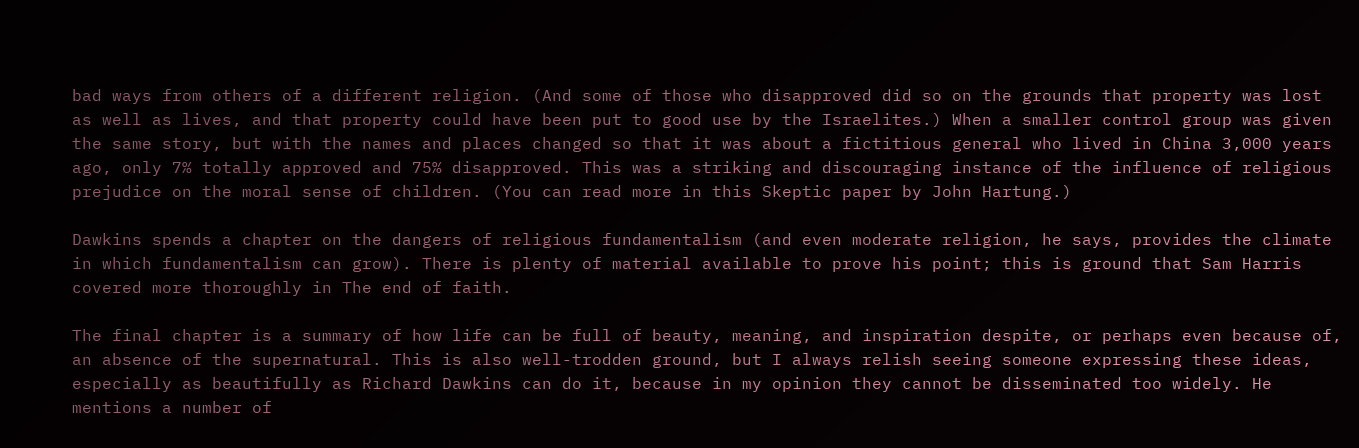bad ways from others of a different religion. (And some of those who disapproved did so on the grounds that property was lost as well as lives, and that property could have been put to good use by the Israelites.) When a smaller control group was given the same story, but with the names and places changed so that it was about a fictitious general who lived in China 3,000 years ago, only 7% totally approved and 75% disapproved. This was a striking and discouraging instance of the influence of religious prejudice on the moral sense of children. (You can read more in this Skeptic paper by John Hartung.)

Dawkins spends a chapter on the dangers of religious fundamentalism (and even moderate religion, he says, provides the climate in which fundamentalism can grow). There is plenty of material available to prove his point; this is ground that Sam Harris covered more thoroughly in The end of faith.

The final chapter is a summary of how life can be full of beauty, meaning, and inspiration despite, or perhaps even because of, an absence of the supernatural. This is also well-trodden ground, but I always relish seeing someone expressing these ideas, especially as beautifully as Richard Dawkins can do it, because in my opinion they cannot be disseminated too widely. He mentions a number of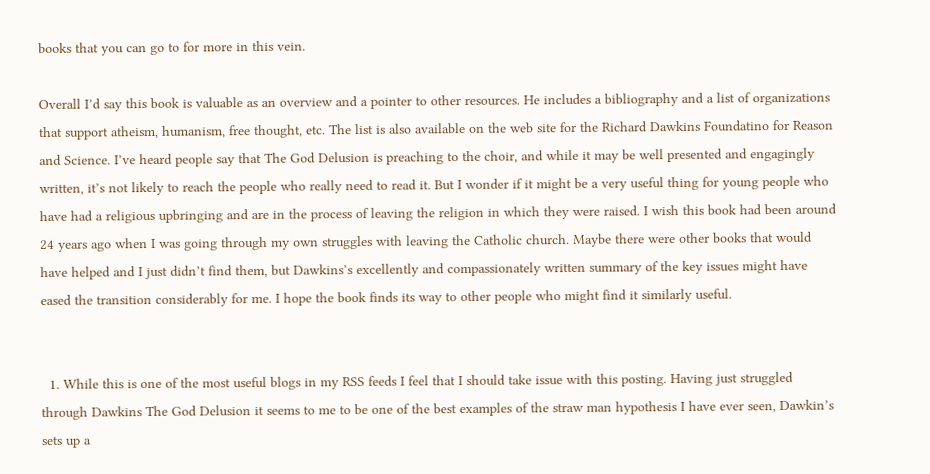books that you can go to for more in this vein.

Overall I’d say this book is valuable as an overview and a pointer to other resources. He includes a bibliography and a list of organizations that support atheism, humanism, free thought, etc. The list is also available on the web site for the Richard Dawkins Foundatino for Reason and Science. I’ve heard people say that The God Delusion is preaching to the choir, and while it may be well presented and engagingly written, it’s not likely to reach the people who really need to read it. But I wonder if it might be a very useful thing for young people who have had a religious upbringing and are in the process of leaving the religion in which they were raised. I wish this book had been around 24 years ago when I was going through my own struggles with leaving the Catholic church. Maybe there were other books that would have helped and I just didn’t find them, but Dawkins’s excellently and compassionately written summary of the key issues might have eased the transition considerably for me. I hope the book finds its way to other people who might find it similarly useful.


  1. While this is one of the most useful blogs in my RSS feeds I feel that I should take issue with this posting. Having just struggled through Dawkins The God Delusion it seems to me to be one of the best examples of the straw man hypothesis I have ever seen, Dawkin’s sets up a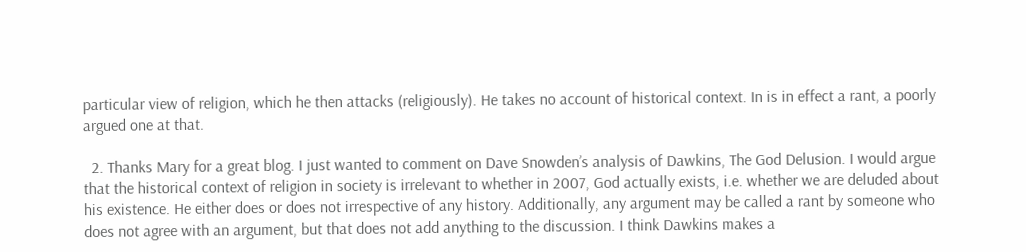particular view of religion, which he then attacks (religiously). He takes no account of historical context. In is in effect a rant, a poorly argued one at that.

  2. Thanks Mary for a great blog. I just wanted to comment on Dave Snowden’s analysis of Dawkins, The God Delusion. I would argue that the historical context of religion in society is irrelevant to whether in 2007, God actually exists, i.e. whether we are deluded about his existence. He either does or does not irrespective of any history. Additionally, any argument may be called a rant by someone who does not agree with an argument, but that does not add anything to the discussion. I think Dawkins makes a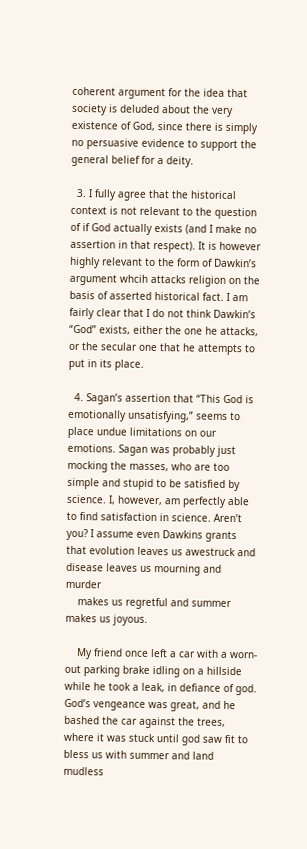coherent argument for the idea that society is deluded about the very existence of God, since there is simply no persuasive evidence to support the general belief for a deity.

  3. I fully agree that the historical context is not relevant to the question of if God actually exists (and I make no assertion in that respect). It is however highly relevant to the form of Dawkin’s argument whcih attacks religion on the basis of asserted historical fact. I am fairly clear that I do not think Dawkin’s “God” exists, either the one he attacks, or the secular one that he attempts to put in its place.

  4. Sagan’s assertion that “This God is emotionally unsatisfying,” seems to place undue limitations on our emotions. Sagan was probably just mocking the masses, who are too simple and stupid to be satisfied by science. I, however, am perfectly able to find satisfaction in science. Aren’t you? I assume even Dawkins grants that evolution leaves us awestruck and disease leaves us mourning and murder
    makes us regretful and summer makes us joyous.

    My friend once left a car with a worn-out parking brake idling on a hillside while he took a leak, in defiance of god. God’s vengeance was great, and he bashed the car against the trees, where it was stuck until god saw fit to bless us with summer and land mudless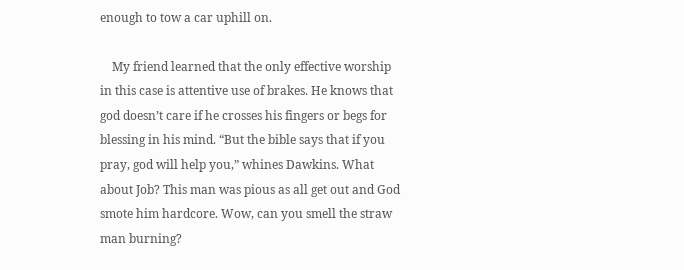enough to tow a car uphill on.

    My friend learned that the only effective worship in this case is attentive use of brakes. He knows that god doesn’t care if he crosses his fingers or begs for blessing in his mind. “But the bible says that if you pray, god will help you,” whines Dawkins. What about Job? This man was pious as all get out and God smote him hardcore. Wow, can you smell the straw man burning?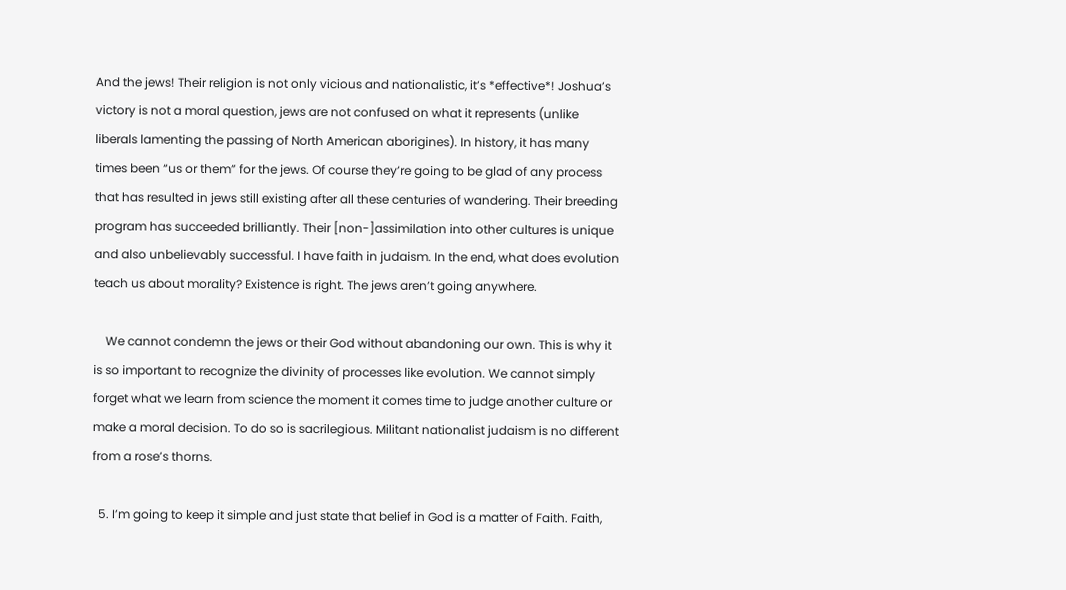And the jews! Their religion is not only vicious and nationalistic, it’s *effective*! Joshua’s victory is not a moral question, jews are not confused on what it represents (unlike liberals lamenting the passing of North American aborigines). In history, it has many times been “us or them” for the jews. Of course they’re going to be glad of any process that has resulted in jews still existing after all these centuries of wandering. Their breeding program has succeeded brilliantly. Their [non-]assimilation into other cultures is unique and also unbelievably successful. I have faith in judaism. In the end, what does evolution teach us about morality? Existence is right. The jews aren’t going anywhere.

    We cannot condemn the jews or their God without abandoning our own. This is why it is so important to recognize the divinity of processes like evolution. We cannot simply forget what we learn from science the moment it comes time to judge another culture or make a moral decision. To do so is sacrilegious. Militant nationalist judaism is no different from a rose’s thorns.

  5. I’m going to keep it simple and just state that belief in God is a matter of Faith. Faith,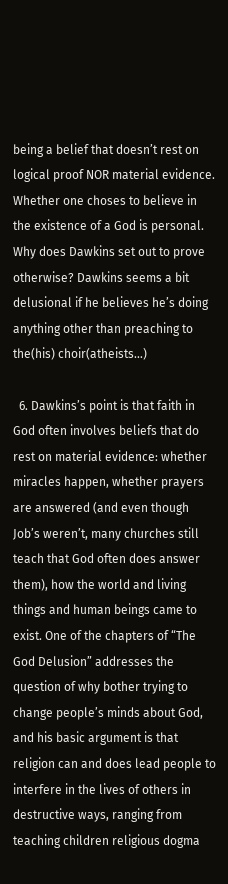being a belief that doesn’t rest on logical proof NOR material evidence. Whether one choses to believe in the existence of a God is personal. Why does Dawkins set out to prove otherwise? Dawkins seems a bit delusional if he believes he’s doing anything other than preaching to the(his) choir(atheists…)

  6. Dawkins’s point is that faith in God often involves beliefs that do rest on material evidence: whether miracles happen, whether prayers are answered (and even though Job’s weren’t, many churches still teach that God often does answer them), how the world and living things and human beings came to exist. One of the chapters of “The God Delusion” addresses the question of why bother trying to change people’s minds about God, and his basic argument is that religion can and does lead people to interfere in the lives of others in destructive ways, ranging from teaching children religious dogma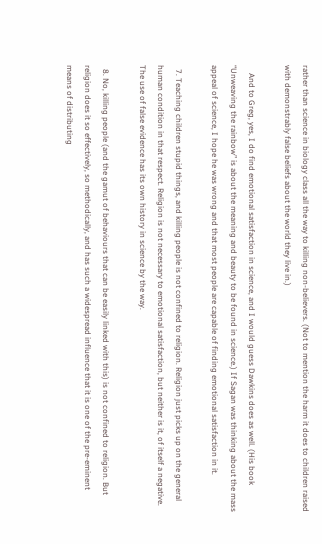rather than science in biology class all the way to killing non-believers. (Not to mention the harm it does to children raised with demonstrably false beliefs about the world they live in.)

    And to Greg, yes, I do find emotional satisfaction in science, and I would guess Dawkins does as well. (His book “Unweaving the rainbow” is about the meaning and beauty to be found in science.) If Sagan was thinking about the mass appeal of science, I hope he was wrong and that most people are capable of finding emotional satisfaction in it.

  7. Teaching children stupid things, and killing people is not confined to religion. Religion just picks up on the general human condition in that respect. Religion is not necessary to emotional satisfaction, but neither is it, of itself a negative. The use of false evidence has its own history in science by the way.

  8. No, killing people (and the gamut of behaviours that can be easily linked with this) is not confined to religion. But religion does it so effectively, so methodically, and has such a widespread influence that it is one of the pre-eminent means of distributing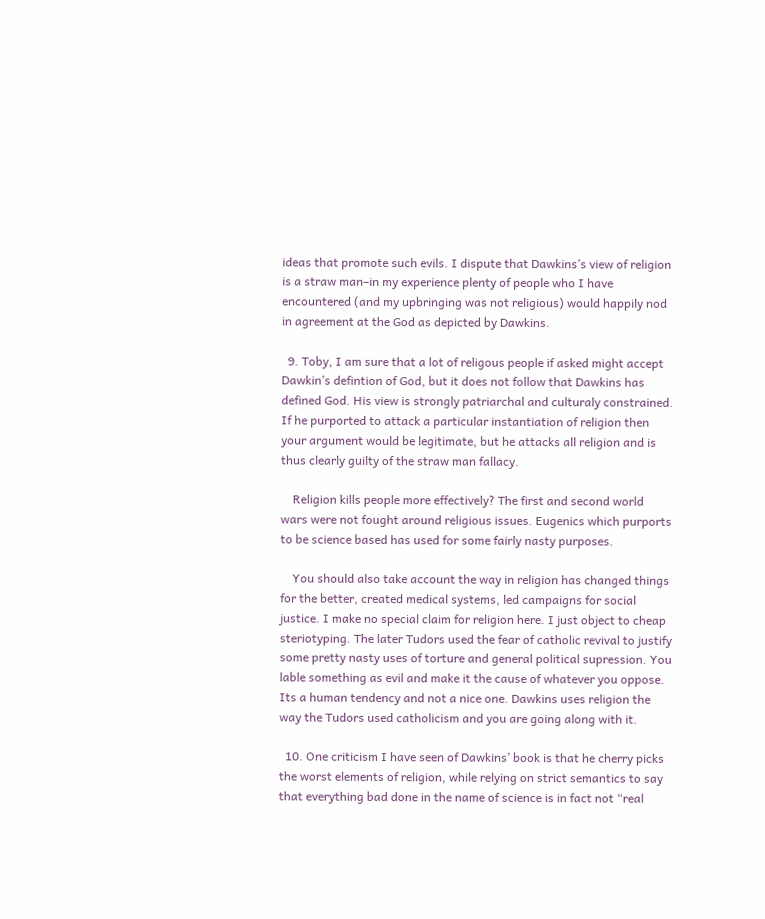ideas that promote such evils. I dispute that Dawkins’s view of religion is a straw man–in my experience plenty of people who I have encountered (and my upbringing was not religious) would happily nod in agreement at the God as depicted by Dawkins.

  9. Toby, I am sure that a lot of religous people if asked might accept Dawkin’s defintion of God, but it does not follow that Dawkins has defined God. His view is strongly patriarchal and culturaly constrained. If he purported to attack a particular instantiation of religion then your argument would be legitimate, but he attacks all religion and is thus clearly guilty of the straw man fallacy.

    Religion kills people more effectively? The first and second world wars were not fought around religious issues. Eugenics which purports to be science based has used for some fairly nasty purposes.

    You should also take account the way in religion has changed things for the better, created medical systems, led campaigns for social justice. I make no special claim for religion here. I just object to cheap steriotyping. The later Tudors used the fear of catholic revival to justify some pretty nasty uses of torture and general political supression. You lable something as evil and make it the cause of whatever you oppose. Its a human tendency and not a nice one. Dawkins uses religion the way the Tudors used catholicism and you are going along with it.

  10. One criticism I have seen of Dawkins’ book is that he cherry picks the worst elements of religion, while relying on strict semantics to say that everything bad done in the name of science is in fact not “real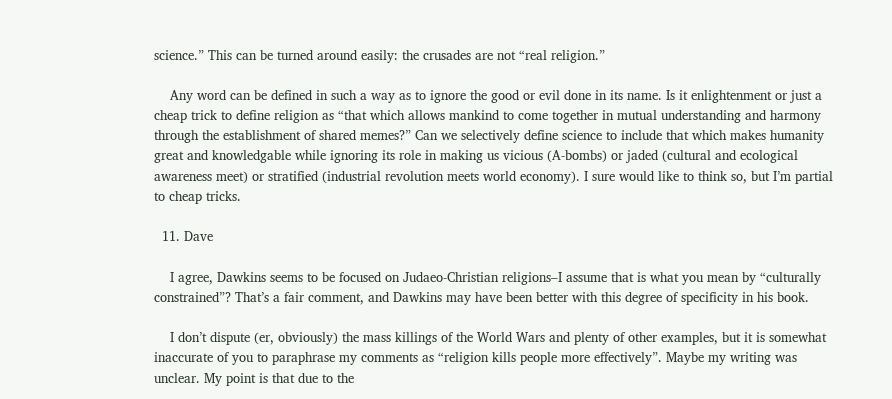science.” This can be turned around easily: the crusades are not “real religion.”

    Any word can be defined in such a way as to ignore the good or evil done in its name. Is it enlightenment or just a cheap trick to define religion as “that which allows mankind to come together in mutual understanding and harmony through the establishment of shared memes?” Can we selectively define science to include that which makes humanity great and knowledgable while ignoring its role in making us vicious (A-bombs) or jaded (cultural and ecological awareness meet) or stratified (industrial revolution meets world economy). I sure would like to think so, but I’m partial to cheap tricks.

  11. Dave

    I agree, Dawkins seems to be focused on Judaeo-Christian religions–I assume that is what you mean by “culturally constrained”? That’s a fair comment, and Dawkins may have been better with this degree of specificity in his book.

    I don’t dispute (er, obviously) the mass killings of the World Wars and plenty of other examples, but it is somewhat inaccurate of you to paraphrase my comments as “religion kills people more effectively”. Maybe my writing was unclear. My point is that due to the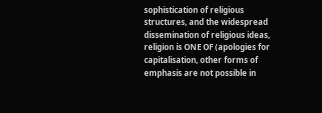sophistication of religious structures, and the widespread dissemination of religious ideas, religion is ONE OF (apologies for capitalisation, other forms of emphasis are not possible in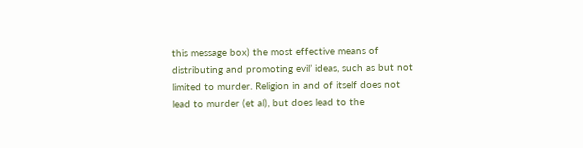this message box) the most effective means of distributing and promoting evil’ ideas, such as but not limited to murder. Religion in and of itself does not lead to murder (et al), but does lead to the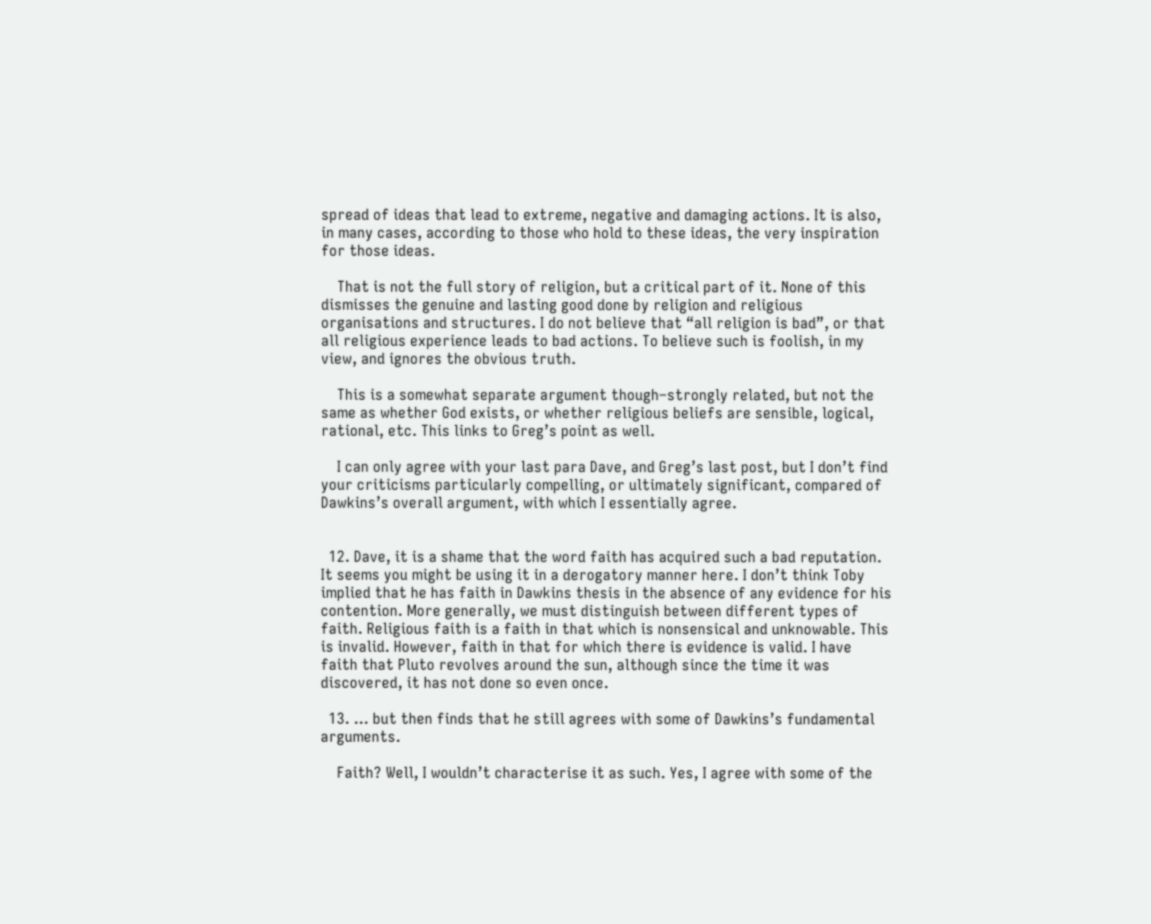spread of ideas that lead to extreme, negative and damaging actions. It is also, in many cases, according to those who hold to these ideas, the very inspiration for those ideas.

    That is not the full story of religion, but a critical part of it. None of this dismisses the genuine and lasting good done by religion and religious organisations and structures. I do not believe that “all religion is bad”, or that all religious experience leads to bad actions. To believe such is foolish, in my view, and ignores the obvious truth.

    This is a somewhat separate argument though–strongly related, but not the same as whether God exists, or whether religious beliefs are sensible, logical, rational, etc. This links to Greg’s point as well.

    I can only agree with your last para Dave, and Greg’s last post, but I don’t find your criticisms particularly compelling, or ultimately significant, compared of Dawkins’s overall argument, with which I essentially agree.


  12. Dave, it is a shame that the word faith has acquired such a bad reputation. It seems you might be using it in a derogatory manner here. I don’t think Toby implied that he has faith in Dawkins thesis in the absence of any evidence for his contention. More generally, we must distinguish between different types of faith. Religious faith is a faith in that which is nonsensical and unknowable. This is invalid. However, faith in that for which there is evidence is valid. I have faith that Pluto revolves around the sun, although since the time it was discovered, it has not done so even once.

  13. … but then finds that he still agrees with some of Dawkins’s fundamental arguments.

    Faith? Well, I wouldn’t characterise it as such. Yes, I agree with some of the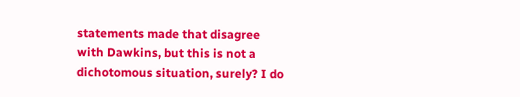statements made that disagree with Dawkins, but this is not a dichotomous situation, surely? I do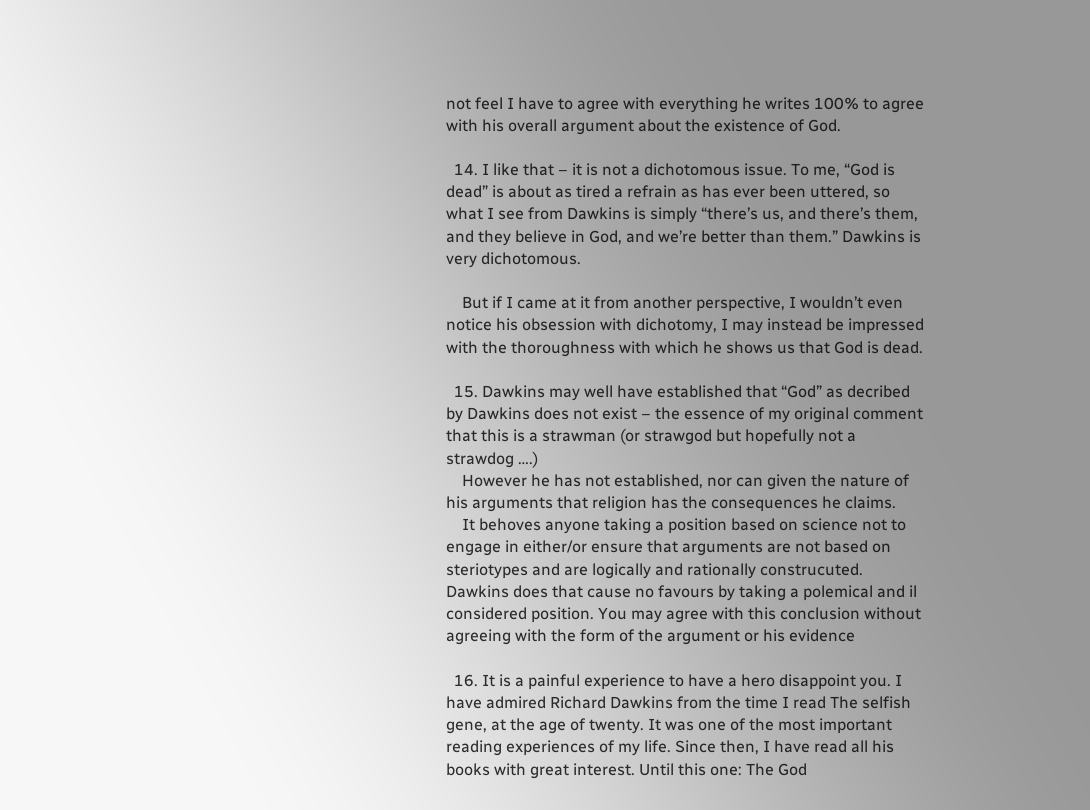not feel I have to agree with everything he writes 100% to agree with his overall argument about the existence of God.

  14. I like that – it is not a dichotomous issue. To me, “God is dead” is about as tired a refrain as has ever been uttered, so what I see from Dawkins is simply “there’s us, and there’s them, and they believe in God, and we’re better than them.” Dawkins is very dichotomous.

    But if I came at it from another perspective, I wouldn’t even notice his obsession with dichotomy, I may instead be impressed with the thoroughness with which he shows us that God is dead.

  15. Dawkins may well have established that “God” as decribed by Dawkins does not exist – the essence of my original comment that this is a strawman (or strawgod but hopefully not a strawdog ….)
    However he has not established, nor can given the nature of his arguments that religion has the consequences he claims.
    It behoves anyone taking a position based on science not to engage in either/or ensure that arguments are not based on steriotypes and are logically and rationally construcuted. Dawkins does that cause no favours by taking a polemical and il considered position. You may agree with this conclusion without agreeing with the form of the argument or his evidence

  16. It is a painful experience to have a hero disappoint you. I have admired Richard Dawkins from the time I read The selfish gene, at the age of twenty. It was one of the most important reading experiences of my life. Since then, I have read all his books with great interest. Until this one: The God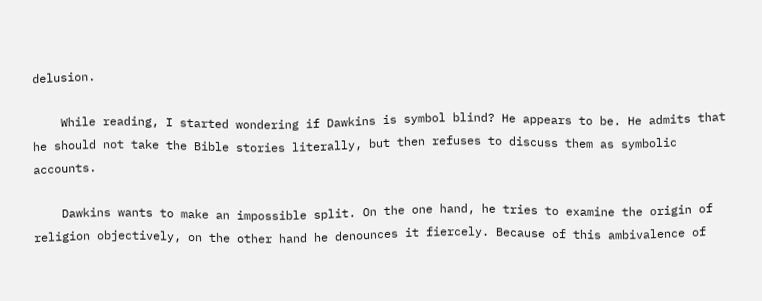delusion.

    While reading, I started wondering if Dawkins is symbol blind? He appears to be. He admits that he should not take the Bible stories literally, but then refuses to discuss them as symbolic accounts.

    Dawkins wants to make an impossible split. On the one hand, he tries to examine the origin of religion objectively, on the other hand he denounces it fiercely. Because of this ambivalence of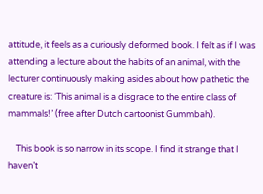attitude, it feels as a curiously deformed book. I felt as if I was attending a lecture about the habits of an animal, with the lecturer continuously making asides about how pathetic the creature is: ‘This animal is a disgrace to the entire class of mammals!’ (free after Dutch cartoonist Gummbah).

    This book is so narrow in its scope. I find it strange that I haven’t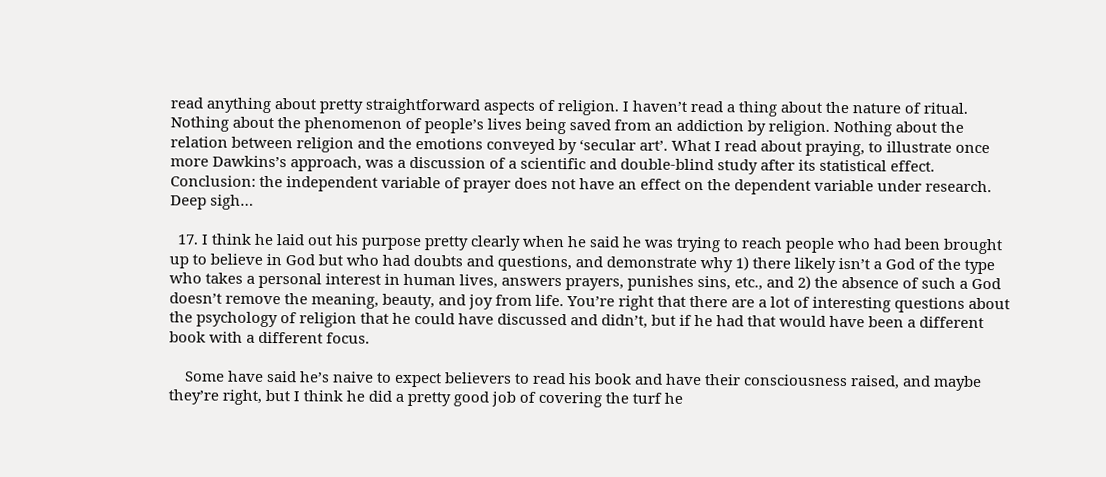read anything about pretty straightforward aspects of religion. I haven’t read a thing about the nature of ritual. Nothing about the phenomenon of people’s lives being saved from an addiction by religion. Nothing about the relation between religion and the emotions conveyed by ‘secular art’. What I read about praying, to illustrate once more Dawkins’s approach, was a discussion of a scientific and double-blind study after its statistical effect. Conclusion: the independent variable of prayer does not have an effect on the dependent variable under research. Deep sigh…

  17. I think he laid out his purpose pretty clearly when he said he was trying to reach people who had been brought up to believe in God but who had doubts and questions, and demonstrate why 1) there likely isn’t a God of the type who takes a personal interest in human lives, answers prayers, punishes sins, etc., and 2) the absence of such a God doesn’t remove the meaning, beauty, and joy from life. You’re right that there are a lot of interesting questions about the psychology of religion that he could have discussed and didn’t, but if he had that would have been a different book with a different focus.

    Some have said he’s naive to expect believers to read his book and have their consciousness raised, and maybe they’re right, but I think he did a pretty good job of covering the turf he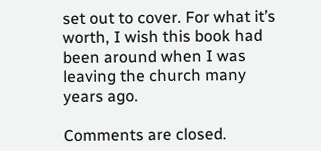set out to cover. For what it’s worth, I wish this book had been around when I was leaving the church many years ago.

Comments are closed.